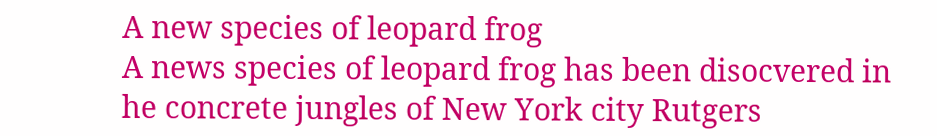A new species of leopard frog
A news species of leopard frog has been disocvered in he concrete jungles of New York city Rutgers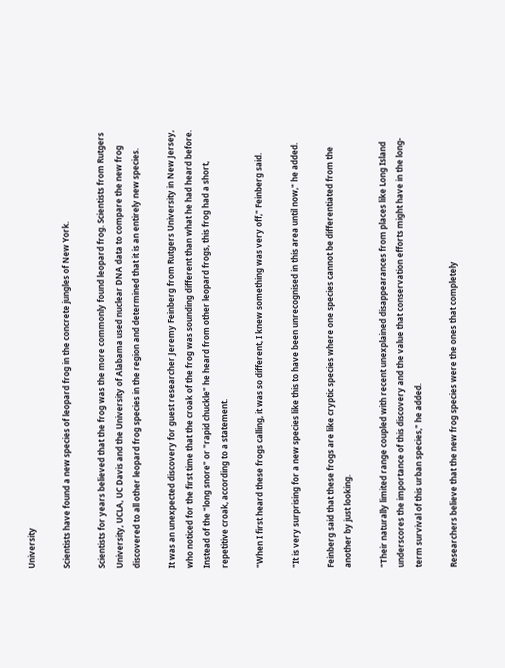University

Scientists have found a new species of leopard frog in the concrete jungles of New York.

Scientists for years believed that the frog was the more commonly found leopard frog. Scientists from Rutgers University, UCLA, UC Davis and the University of Alabama used nuclear DNA data to compare the new frog discovered to all other leopard frog species in the region and determined that it is an entirely new species.

It was an unexpected discovery for guest researcher Jeremy Feinberg from Rutgers University in New Jersey, who noticed for the first time that the croak of the frog was sounding different than what he had heard before. Instead of the "long snore" or "rapid chuckle" he heard from other leopard frogs, this frog had a short, repetitive croak, according to a statement.

"When I first heard these frogs calling, it was so different, I knew something was very off," Feinberg said.

"It is very surprising for a new species like this to have been unrecognised in this area until now," he added.

Feinberg said that these frogs are like cryptic species where one species cannot be differentiated from the another by just looking.

"Their naturally limited range coupled with recent unexplained disappearances from places like Long Island underscores the importance of this discovery and the value that conservation efforts might have in the long-term survival of this urban species," he added.

Researchers believe that the new frog species were the ones that completely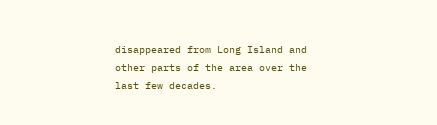disappeared from Long Island and other parts of the area over the last few decades.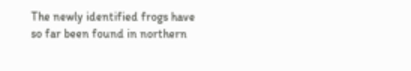The newly identified frogs have so far been found in northern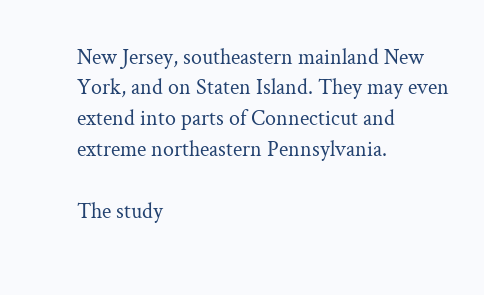New Jersey, southeastern mainland New York, and on Staten Island. They may even extend into parts of Connecticut and extreme northeastern Pennsylvania.

The study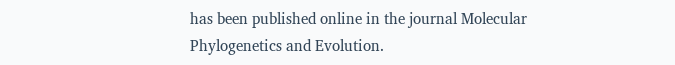has been published online in the journal Molecular Phylogenetics and Evolution.